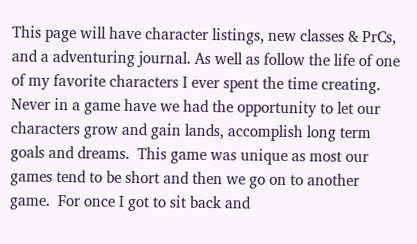This page will have character listings, new classes & PrCs, and a adventuring journal. As well as follow the life of one of my favorite characters I ever spent the time creating. Never in a game have we had the opportunity to let our characters grow and gain lands, accomplish long term goals and dreams.  This game was unique as most our games tend to be short and then we go on to another game.  For once I got to sit back and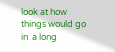look at how things would go in  a long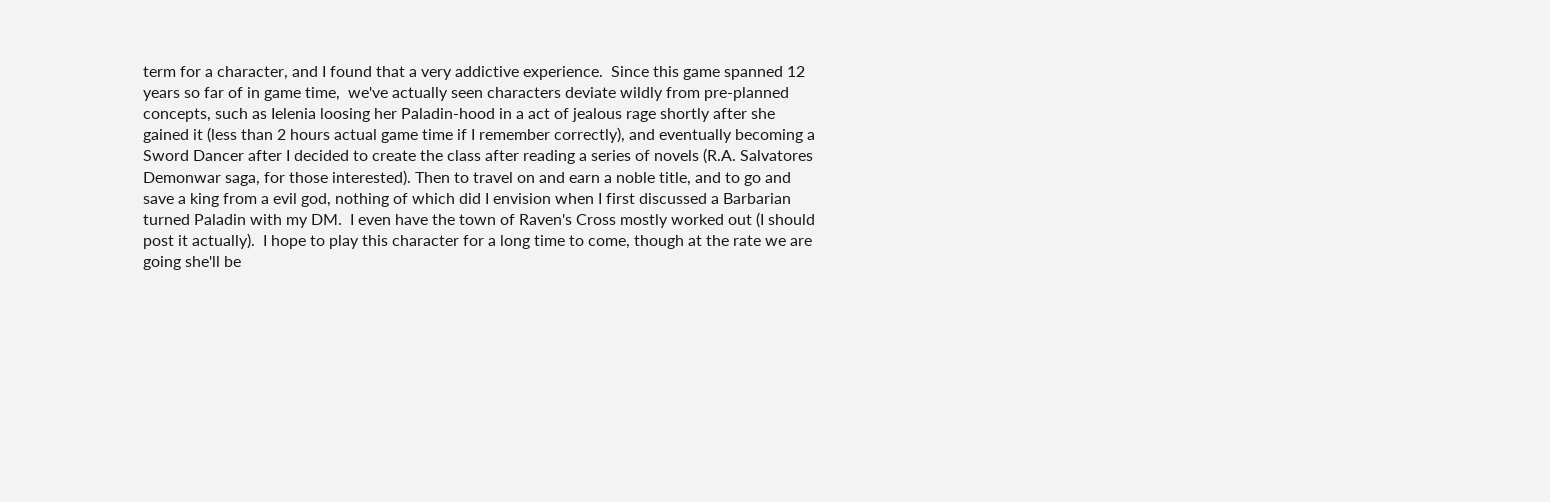term for a character, and I found that a very addictive experience.  Since this game spanned 12 years so far of in game time,  we've actually seen characters deviate wildly from pre-planned concepts, such as Ielenia loosing her Paladin-hood in a act of jealous rage shortly after she gained it (less than 2 hours actual game time if I remember correctly), and eventually becoming a Sword Dancer after I decided to create the class after reading a series of novels (R.A. Salvatores Demonwar saga, for those interested). Then to travel on and earn a noble title, and to go and save a king from a evil god, nothing of which did I envision when I first discussed a Barbarian turned Paladin with my DM.  I even have the town of Raven's Cross mostly worked out (I should post it actually).  I hope to play this character for a long time to come, though at the rate we are going she'll be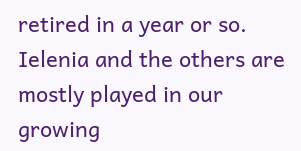retired in a year or so.  Ielenia and the others are mostly played in our growing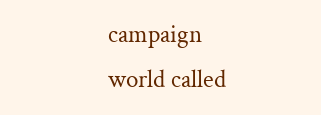campaign world called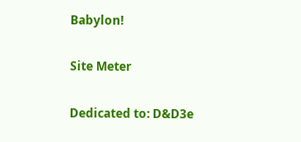Babylon!

Site Meter

Dedicated to: D&D3e